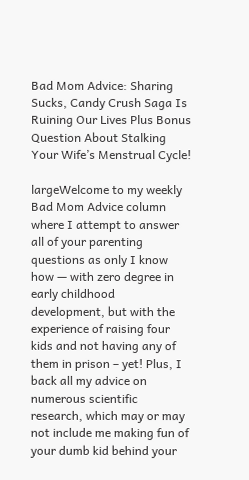Bad Mom Advice: Sharing Sucks, Candy Crush Saga Is Ruining Our Lives Plus Bonus Question About Stalking Your Wife’s Menstrual Cycle!

largeWelcome to my weekly Bad Mom Advice column where I attempt to answer all of your parenting questions as only I know how — with zero degree in early childhood development, but with the experience of raising four kids and not having any of them in prison – yet! Plus, I back all my advice on numerous scientific research, which may or may not include me making fun of your dumb kid behind your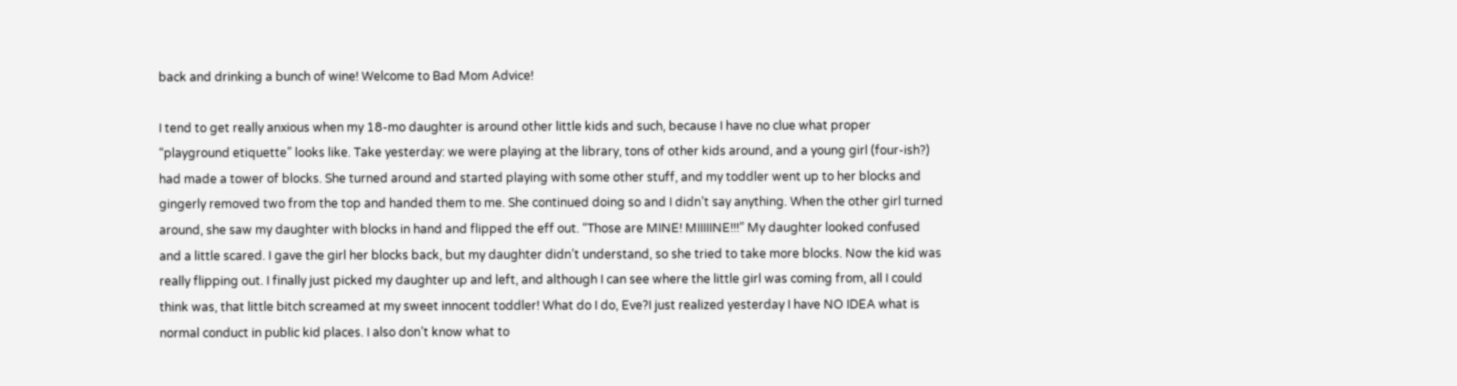back and drinking a bunch of wine! Welcome to Bad Mom Advice!

I tend to get really anxious when my 18-mo daughter is around other little kids and such, because I have no clue what proper “playground etiquette” looks like. Take yesterday: we were playing at the library, tons of other kids around, and a young girl (four-ish?) had made a tower of blocks. She turned around and started playing with some other stuff, and my toddler went up to her blocks and gingerly removed two from the top and handed them to me. She continued doing so and I didn’t say anything. When the other girl turned around, she saw my daughter with blocks in hand and flipped the eff out. “Those are MINE! MIIIIINE!!!” My daughter looked confused and a little scared. I gave the girl her blocks back, but my daughter didn’t understand, so she tried to take more blocks. Now the kid was really flipping out. I finally just picked my daughter up and left, and although I can see where the little girl was coming from, all I could think was, that little bitch screamed at my sweet innocent toddler! What do I do, Eve?I just realized yesterday I have NO IDEA what is normal conduct in public kid places. I also don’t know what to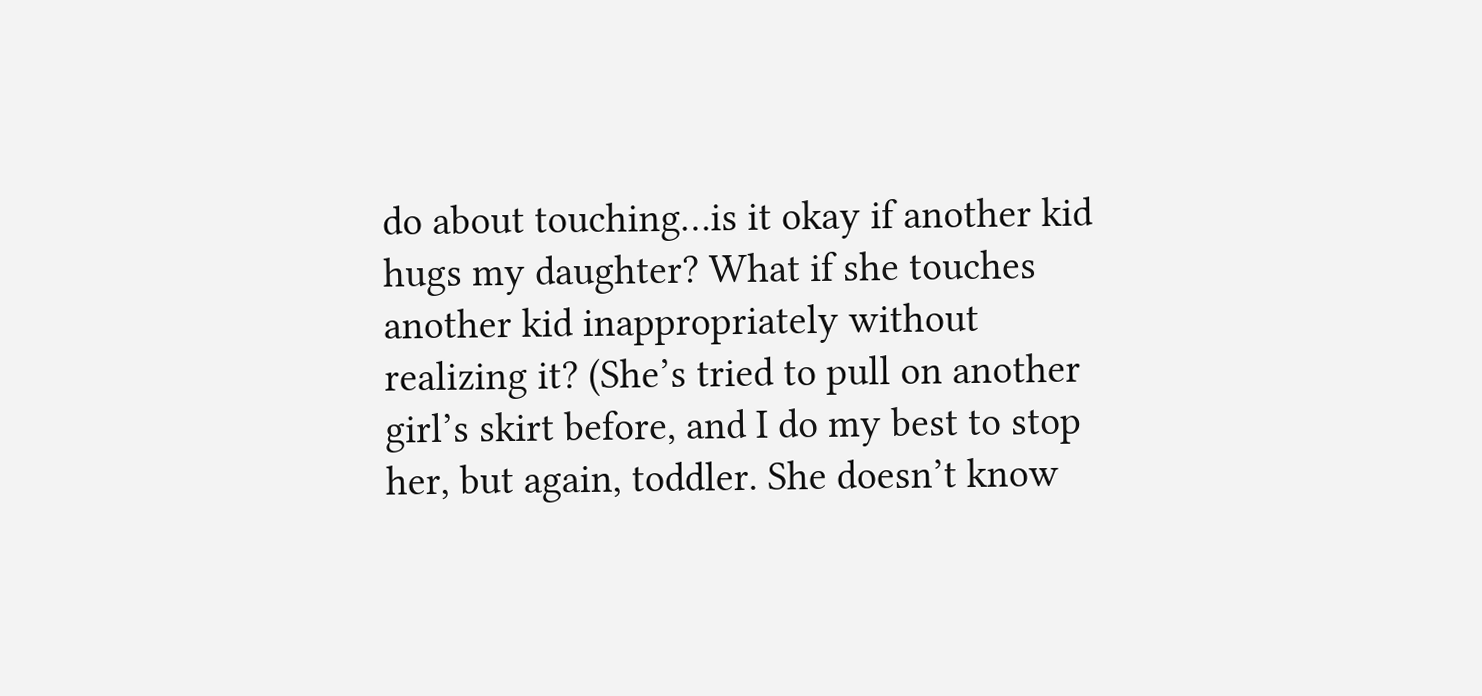do about touching…is it okay if another kid hugs my daughter? What if she touches another kid inappropriately without realizing it? (She’s tried to pull on another girl’s skirt before, and I do my best to stop her, but again, toddler. She doesn’t know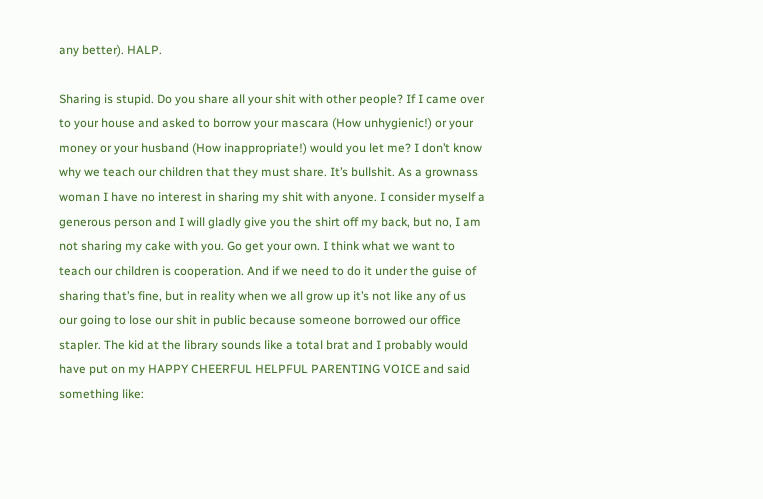any better). HALP.

Sharing is stupid. Do you share all your shit with other people? If I came over to your house and asked to borrow your mascara (How unhygienic!) or your money or your husband (How inappropriate!) would you let me? I don’t know why we teach our children that they must share. It’s bullshit. As a grownass woman I have no interest in sharing my shit with anyone. I consider myself a generous person and I will gladly give you the shirt off my back, but no, I am not sharing my cake with you. Go get your own. I think what we want to teach our children is cooperation. And if we need to do it under the guise of sharing that’s fine, but in reality when we all grow up it’s not like any of us our going to lose our shit in public because someone borrowed our office stapler. The kid at the library sounds like a total brat and I probably would have put on my HAPPY CHEERFUL HELPFUL PARENTING VOICE and said something like: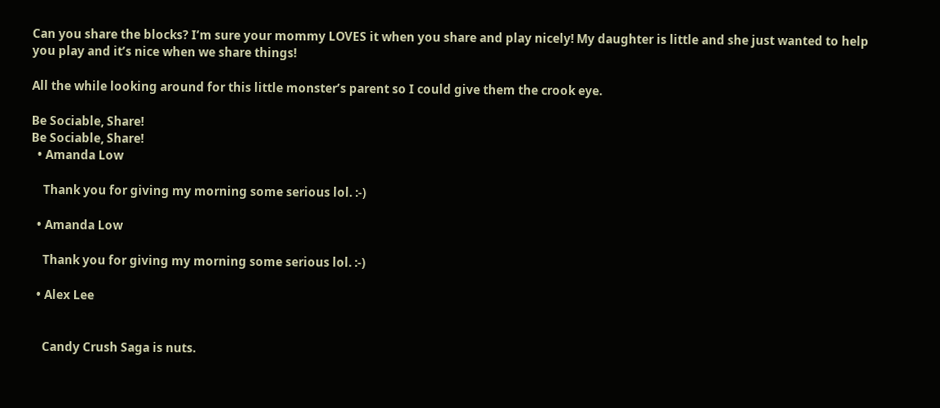Can you share the blocks? I’m sure your mommy LOVES it when you share and play nicely! My daughter is little and she just wanted to help you play and it’s nice when we share things!

All the while looking around for this little monster’s parent so I could give them the crook eye.

Be Sociable, Share!
Be Sociable, Share!
  • Amanda Low

    Thank you for giving my morning some serious lol. :-)

  • Amanda Low

    Thank you for giving my morning some serious lol. :-)

  • Alex Lee


    Candy Crush Saga is nuts.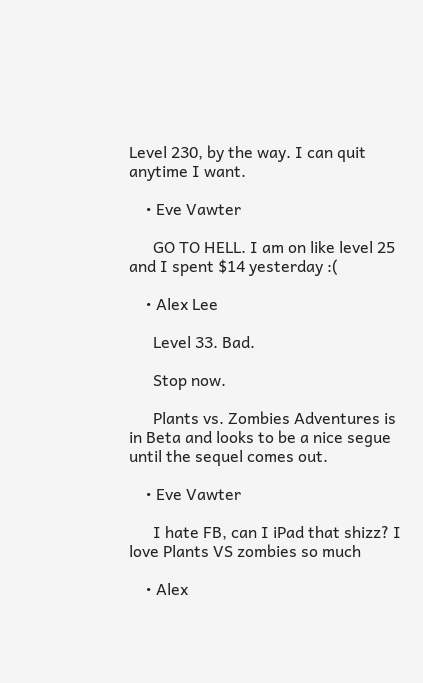Level 230, by the way. I can quit anytime I want.

    • Eve Vawter

      GO TO HELL. I am on like level 25 and I spent $14 yesterday :(

    • Alex Lee

      Level 33. Bad.

      Stop now.

      Plants vs. Zombies Adventures is in Beta and looks to be a nice segue until the sequel comes out.

    • Eve Vawter

      I hate FB, can I iPad that shizz? I love Plants VS zombies so much

    • Alex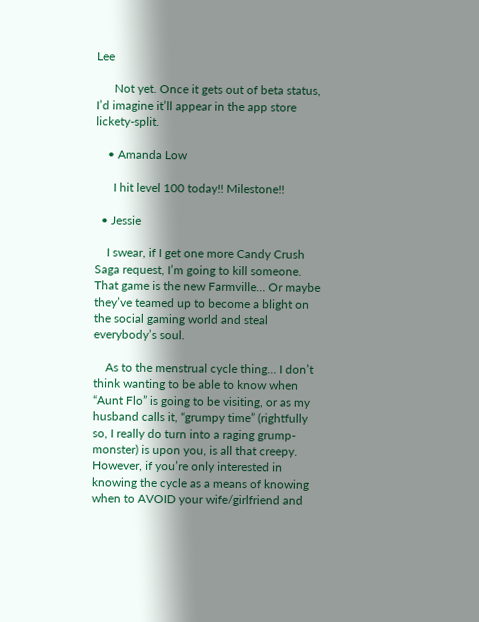Lee

      Not yet. Once it gets out of beta status, I’d imagine it’ll appear in the app store lickety-split.

    • Amanda Low

      I hit level 100 today!! Milestone!!

  • Jessie

    I swear, if I get one more Candy Crush Saga request, I’m going to kill someone. That game is the new Farmville… Or maybe they’ve teamed up to become a blight on the social gaming world and steal everybody’s soul.

    As to the menstrual cycle thing… I don’t think wanting to be able to know when “Aunt Flo” is going to be visiting, or as my husband calls it, “grumpy time” (rightfully so, I really do turn into a raging grump-monster) is upon you, is all that creepy. However, if you’re only interested in knowing the cycle as a means of knowing when to AVOID your wife/girlfriend and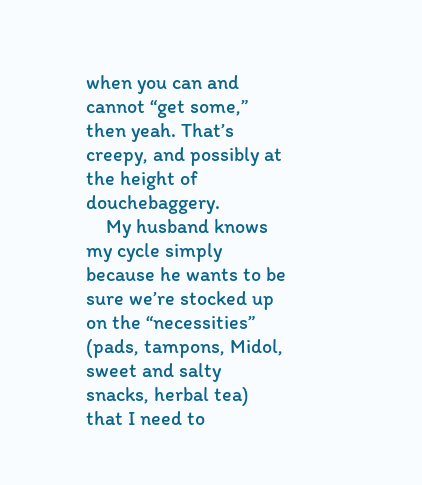when you can and cannot “get some,” then yeah. That’s creepy, and possibly at the height of douchebaggery.
    My husband knows my cycle simply because he wants to be sure we’re stocked up on the “necessities” (pads, tampons, Midol, sweet and salty snacks, herbal tea) that I need to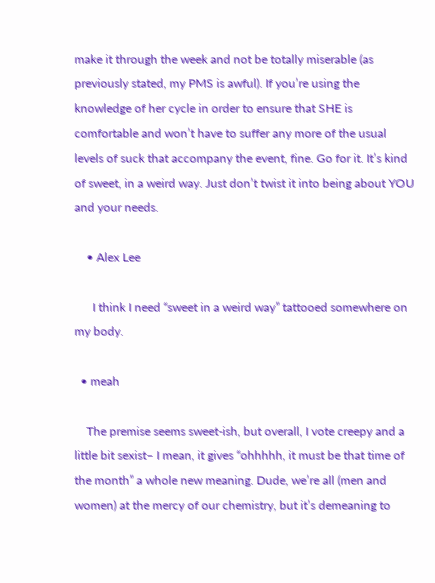make it through the week and not be totally miserable (as previously stated, my PMS is awful). If you’re using the knowledge of her cycle in order to ensure that SHE is comfortable and won’t have to suffer any more of the usual levels of suck that accompany the event, fine. Go for it. It’s kind of sweet, in a weird way. Just don’t twist it into being about YOU and your needs.

    • Alex Lee

      I think I need “sweet in a weird way” tattooed somewhere on my body.

  • meah

    The premise seems sweet-ish, but overall, I vote creepy and a little bit sexist– I mean, it gives “ohhhhh, it must be that time of the month” a whole new meaning. Dude, we’re all (men and women) at the mercy of our chemistry, but it’s demeaning to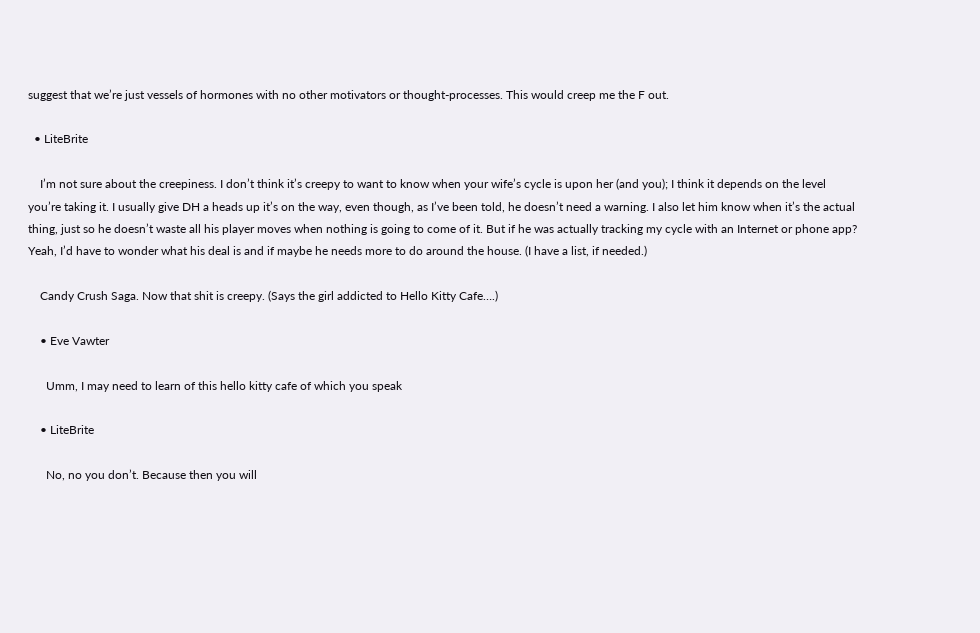suggest that we’re just vessels of hormones with no other motivators or thought-processes. This would creep me the F out.

  • LiteBrite

    I’m not sure about the creepiness. I don’t think it’s creepy to want to know when your wife’s cycle is upon her (and you); I think it depends on the level you’re taking it. I usually give DH a heads up it’s on the way, even though, as I’ve been told, he doesn’t need a warning. I also let him know when it’s the actual thing, just so he doesn’t waste all his player moves when nothing is going to come of it. But if he was actually tracking my cycle with an Internet or phone app? Yeah, I’d have to wonder what his deal is and if maybe he needs more to do around the house. (I have a list, if needed.)

    Candy Crush Saga. Now that shit is creepy. (Says the girl addicted to Hello Kitty Cafe….)

    • Eve Vawter

      Umm, I may need to learn of this hello kitty cafe of which you speak

    • LiteBrite

      No, no you don’t. Because then you will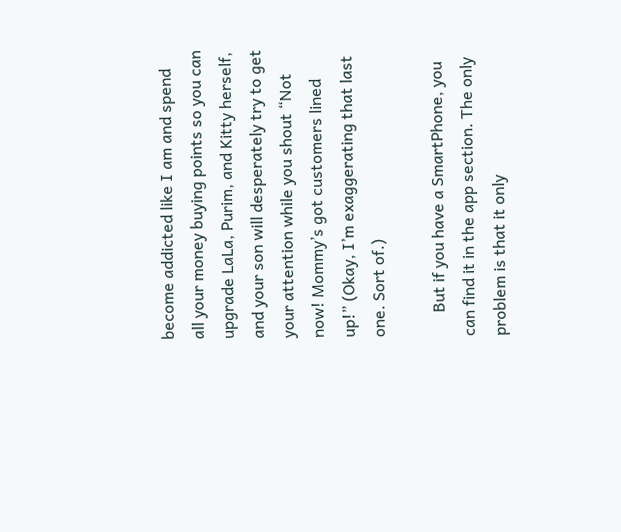become addicted like I am and spend all your money buying points so you can upgrade LaLa, Purim, and Kitty herself, and your son will desperately try to get your attention while you shout “Not now! Mommy’s got customers lined up!” (Okay, I’m exaggerating that last one. Sort of.)

      But if you have a SmartPhone, you can find it in the app section. The only problem is that it only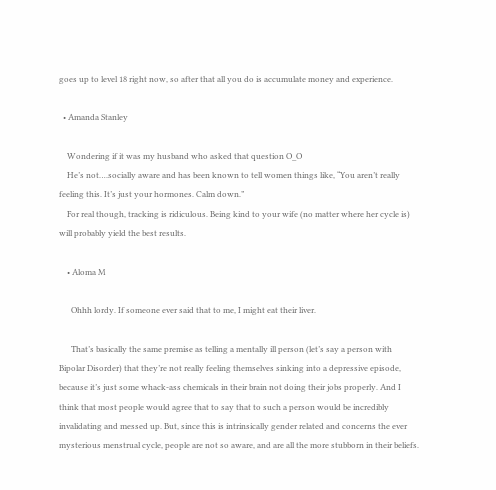goes up to level 18 right now, so after that all you do is accumulate money and experience.

  • Amanda Stanley

    Wondering if it was my husband who asked that question O_O
    He’s not….socially aware and has been known to tell women things like, “You aren’t really feeling this. It’s just your hormones. Calm down.”
    For real though, tracking is ridiculous. Being kind to your wife (no matter where her cycle is) will probably yield the best results.

    • Aloma M

      Ohhh lordy. If someone ever said that to me, I might eat their liver.

      That’s basically the same premise as telling a mentally ill person (let’s say a person with Bipolar Disorder) that they’re not really feeling themselves sinking into a depressive episode, because it’s just some whack-ass chemicals in their brain not doing their jobs properly. And I think that most people would agree that to say that to such a person would be incredibly invalidating and messed up. But, since this is intrinsically gender related and concerns the ever mysterious menstrual cycle, people are not so aware, and are all the more stubborn in their beliefs.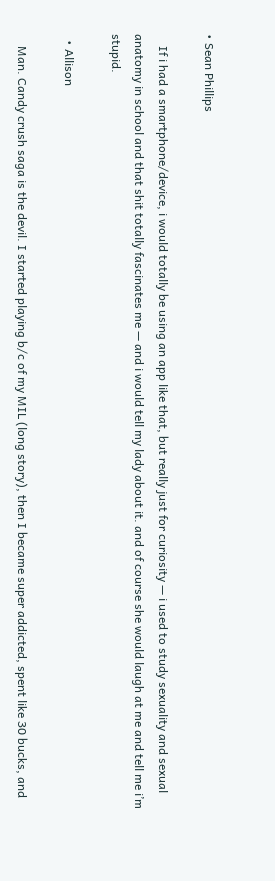• Sean Phillips

    If i had a smartphone/device, i would totally be using an app like that, but really just for curiosity — i used to study sexuality and sexual anatomy in school and that shit totally fascinates me — and i would tell my lady about it. and of course she would laugh at me and tell me i’m stupid.

  • Allison

    Man. Candy crush saga is the devil. I started playing b/c of my MIL (long story), then I became super addicted, spent like 30 bucks, and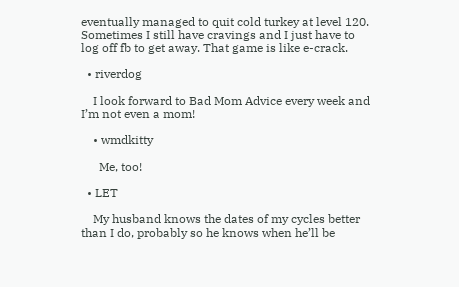eventually managed to quit cold turkey at level 120. Sometimes I still have cravings and I just have to log off fb to get away. That game is like e-crack.

  • riverdog

    I look forward to Bad Mom Advice every week and I’m not even a mom!

    • wmdkitty

      Me, too!

  • LET

    My husband knows the dates of my cycles better than I do, probably so he knows when he’ll be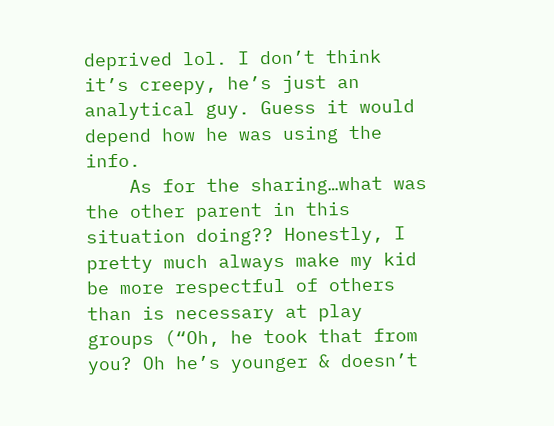deprived lol. I don’t think it’s creepy, he’s just an analytical guy. Guess it would depend how he was using the info.
    As for the sharing…what was the other parent in this situation doing?? Honestly, I pretty much always make my kid be more respectful of others than is necessary at play groups (“Oh, he took that from you? Oh he’s younger & doesn’t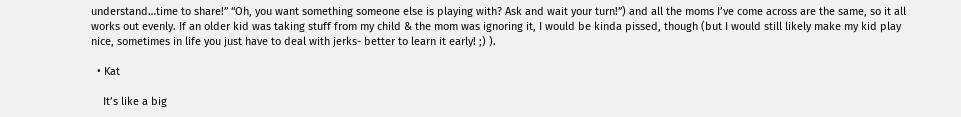understand…time to share!” “Oh, you want something someone else is playing with? Ask and wait your turn!”) and all the moms I’ve come across are the same, so it all works out evenly. If an older kid was taking stuff from my child & the mom was ignoring it, I would be kinda pissed, though (but I would still likely make my kid play nice, sometimes in life you just have to deal with jerks- better to learn it early! ;) ).

  • Kat

    It’s like a big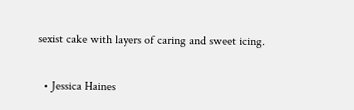sexist cake with layers of caring and sweet icing.

  • Jessica Haines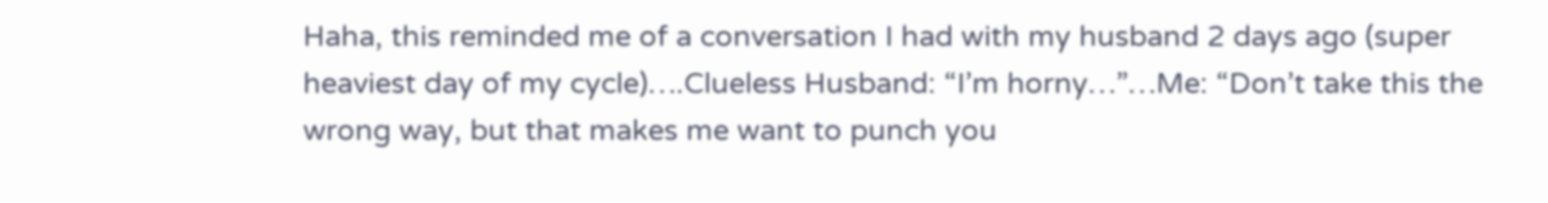Haha, this reminded me of a conversation I had with my husband 2 days ago (super heaviest day of my cycle)….Clueless Husband: “I’m horny…”…Me: “Don’t take this the wrong way, but that makes me want to punch you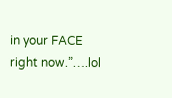in your FACE right now.”….lol